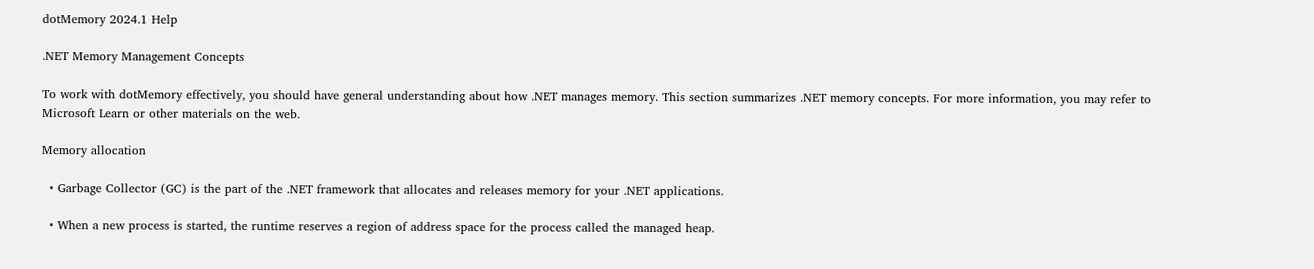dotMemory 2024.1 Help

.NET Memory Management Concepts

To work with dotMemory effectively, you should have general understanding about how .NET manages memory. This section summarizes .NET memory concepts. For more information, you may refer to Microsoft Learn or other materials on the web.

Memory allocation

  • Garbage Collector (GC) is the part of the .NET framework that allocates and releases memory for your .NET applications.

  • When a new process is started, the runtime reserves a region of address space for the process called the managed heap.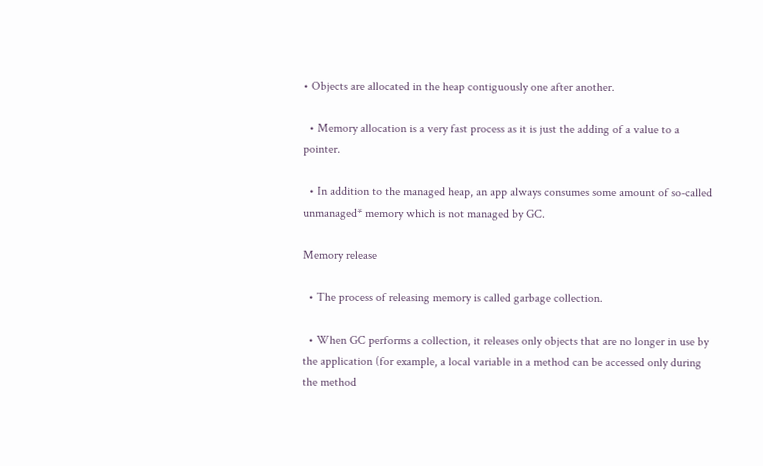• Objects are allocated in the heap contiguously one after another.

  • Memory allocation is a very fast process as it is just the adding of a value to a pointer.

  • In addition to the managed heap, an app always consumes some amount of so-called unmanaged* memory which is not managed by GC.

Memory release

  • The process of releasing memory is called garbage collection.

  • When GC performs a collection, it releases only objects that are no longer in use by the application (for example, a local variable in a method can be accessed only during the method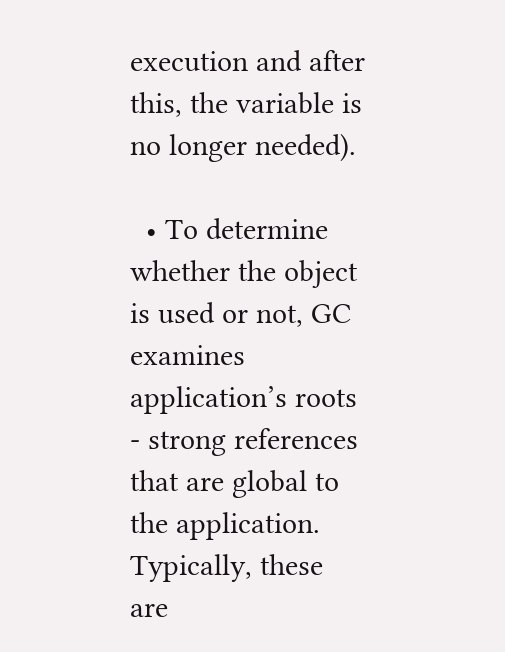execution and after this, the variable is no longer needed).

  • To determine whether the object is used or not, GC examines application’s roots - strong references that are global to the application. Typically, these are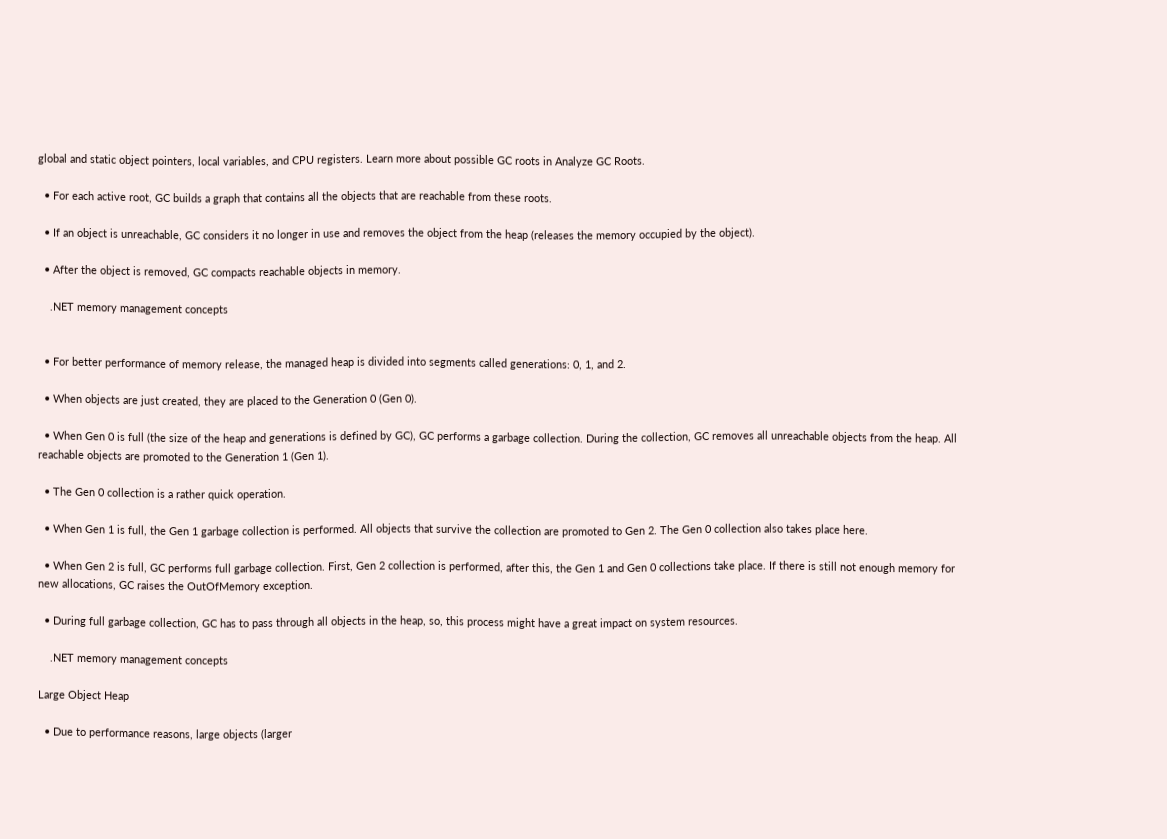global and static object pointers, local variables, and CPU registers. Learn more about possible GC roots in Analyze GC Roots.

  • For each active root, GC builds a graph that contains all the objects that are reachable from these roots.

  • If an object is unreachable, GC considers it no longer in use and removes the object from the heap (releases the memory occupied by the object).

  • After the object is removed, GC compacts reachable objects in memory.

    .NET memory management concepts


  • For better performance of memory release, the managed heap is divided into segments called generations: 0, 1, and 2.

  • When objects are just created, they are placed to the Generation 0 (Gen 0).

  • When Gen 0 is full (the size of the heap and generations is defined by GC), GC performs a garbage collection. During the collection, GC removes all unreachable objects from the heap. All reachable objects are promoted to the Generation 1 (Gen 1).

  • The Gen 0 collection is a rather quick operation.

  • When Gen 1 is full, the Gen 1 garbage collection is performed. All objects that survive the collection are promoted to Gen 2. The Gen 0 collection also takes place here.

  • When Gen 2 is full, GC performs full garbage collection. First, Gen 2 collection is performed, after this, the Gen 1 and Gen 0 collections take place. If there is still not enough memory for new allocations, GC raises the OutOfMemory exception.

  • During full garbage collection, GC has to pass through all objects in the heap, so, this process might have a great impact on system resources.

    .NET memory management concepts

Large Object Heap

  • Due to performance reasons, large objects (larger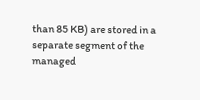than 85 KB) are stored in a separate segment of the managed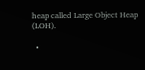heap called Large Object Heap (LOH).

  •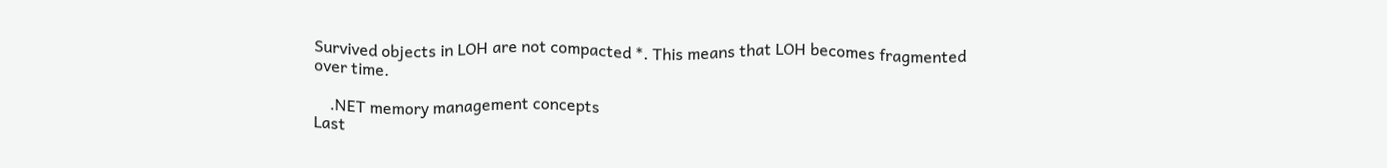Survived objects in LOH are not compacted *. This means that LOH becomes fragmented over time.

    .NET memory management concepts
Last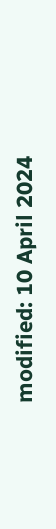modified: 10 April 2024